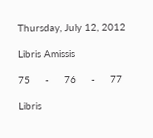Thursday, July 12, 2012

Libris Amissis

75     -     76     -     77

Libris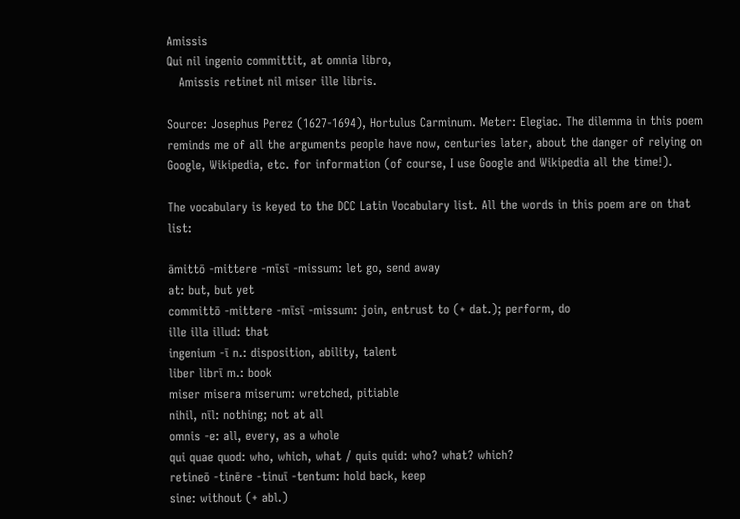Amissis
Qui nil ingenio committit, at omnia libro,
   Amissis retinet nil miser ille libris.

Source: Josephus Perez (1627-1694), Hortulus Carminum. Meter: Elegiac. The dilemma in this poem reminds me of all the arguments people have now, centuries later, about the danger of relying on Google, Wikipedia, etc. for information (of course, I use Google and Wikipedia all the time!).

The vocabulary is keyed to the DCC Latin Vocabulary list. All the words in this poem are on that list:

āmittō -mittere -mīsī -missum: let go, send away
at: but, but yet
committō -mittere -mīsī -missum: join, entrust to (+ dat.); perform, do
ille illa illud: that
ingenium -ī n.: disposition, ability, talent
liber librī m.: book
miser misera miserum: wretched, pitiable
nihil, nīl: nothing; not at all
omnis -e: all, every, as a whole
qui quae quod: who, which, what / quis quid: who? what? which?
retineō -tinēre -tinuī -tentum: hold back, keep
sine: without (+ abl.)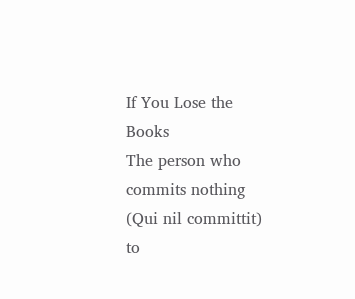If You Lose the Books
The person who commits nothing (Qui nil committit) to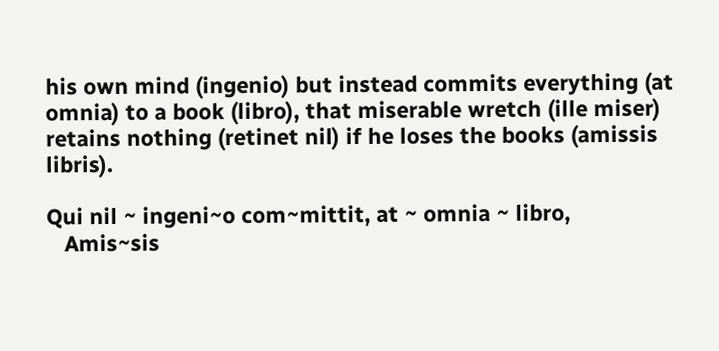his own mind (ingenio) but instead commits everything (at omnia) to a book (libro), that miserable wretch (ille miser) retains nothing (retinet nil) if he loses the books (amissis libris).

Qui nil ~ ingeni~o com~mittit, at ~ omnia ~ libro,
   Amis~sis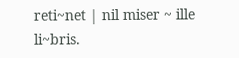reti~net | nil miser ~ ille li~bris.